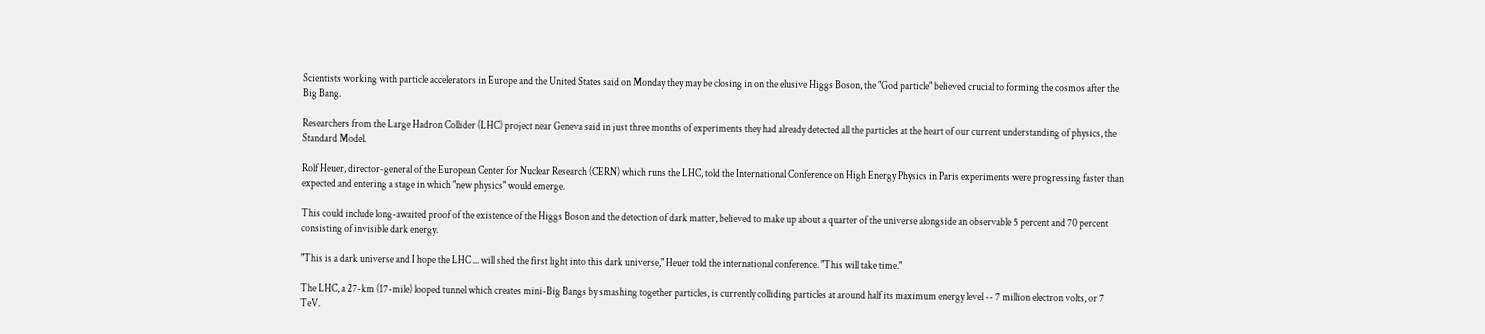Scientists working with particle accelerators in Europe and the United States said on Monday they may be closing in on the elusive Higgs Boson, the "God particle" believed crucial to forming the cosmos after the Big Bang.

Researchers from the Large Hadron Collider (LHC) project near Geneva said in just three months of experiments they had already detected all the particles at the heart of our current understanding of physics, the Standard Model.

Rolf Heuer, director-general of the European Center for Nuclear Research (CERN) which runs the LHC, told the International Conference on High Energy Physics in Paris experiments were progressing faster than expected and entering a stage in which "new physics" would emerge.

This could include long-awaited proof of the existence of the Higgs Boson and the detection of dark matter, believed to make up about a quarter of the universe alongside an observable 5 percent and 70 percent consisting of invisible dark energy.

"This is a dark universe and I hope the LHC ... will shed the first light into this dark universe," Heuer told the international conference. "This will take time."

The LHC, a 27-km (17-mile) looped tunnel which creates mini-Big Bangs by smashing together particles, is currently colliding particles at around half its maximum energy level -- 7 million electron volts, or 7 TeV.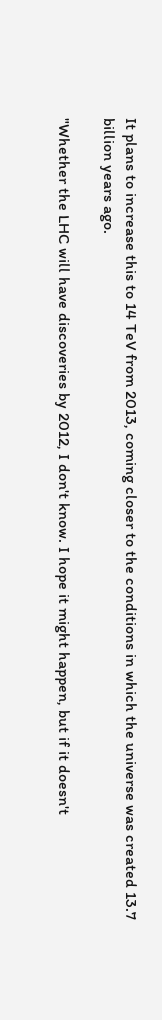It plans to increase this to 14 TeV from 2013, coming closer to the conditions in which the universe was created 13.7 billion years ago.

"Whether the LHC will have discoveries by 2012, I don't know. I hope it might happen, but if it doesn't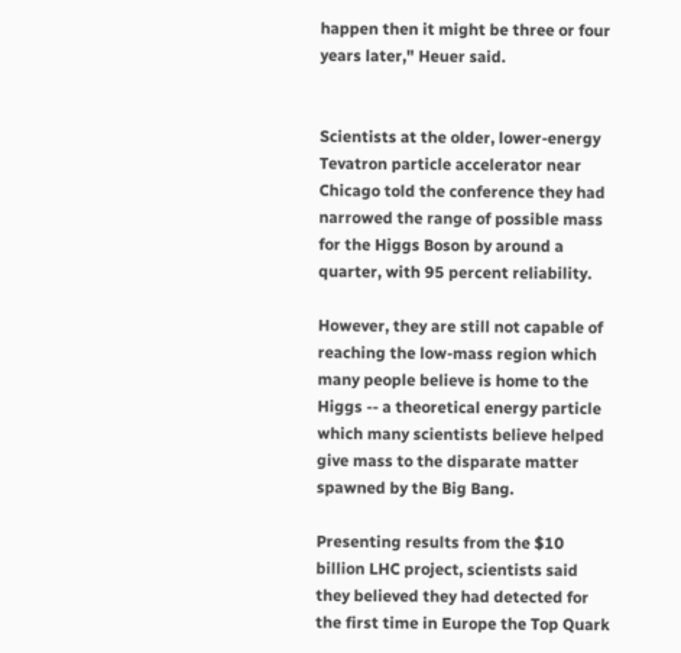happen then it might be three or four years later," Heuer said.


Scientists at the older, lower-energy Tevatron particle accelerator near Chicago told the conference they had narrowed the range of possible mass for the Higgs Boson by around a quarter, with 95 percent reliability.

However, they are still not capable of reaching the low-mass region which many people believe is home to the Higgs -- a theoretical energy particle which many scientists believe helped give mass to the disparate matter spawned by the Big Bang.

Presenting results from the $10 billion LHC project, scientists said they believed they had detected for the first time in Europe the Top Quark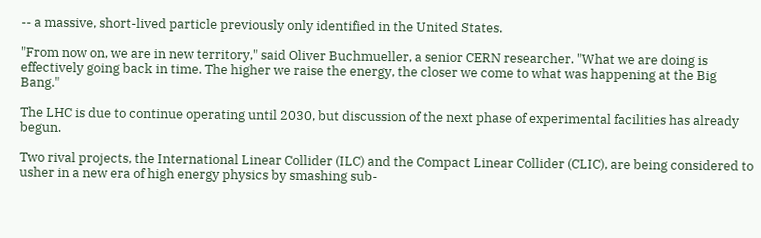-- a massive, short-lived particle previously only identified in the United States.

"From now on, we are in new territory," said Oliver Buchmueller, a senior CERN researcher. "What we are doing is effectively going back in time. The higher we raise the energy, the closer we come to what was happening at the Big Bang."

The LHC is due to continue operating until 2030, but discussion of the next phase of experimental facilities has already begun.

Two rival projects, the International Linear Collider (ILC) and the Compact Linear Collider (CLIC), are being considered to usher in a new era of high energy physics by smashing sub-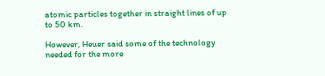atomic particles together in straight lines of up to 50 km.

However, Heuer said some of the technology needed for the more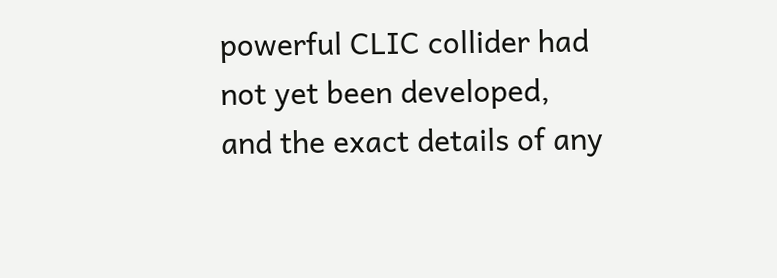powerful CLIC collider had not yet been developed, and the exact details of any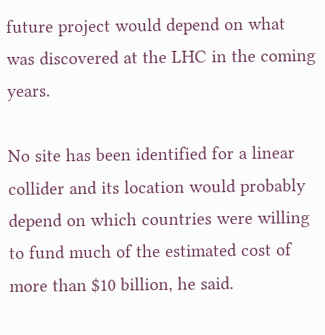future project would depend on what was discovered at the LHC in the coming years.

No site has been identified for a linear collider and its location would probably depend on which countries were willing to fund much of the estimated cost of more than $10 billion, he said.